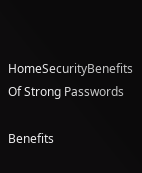HomeSecurityBenefits Of Strong Passwords

Benefits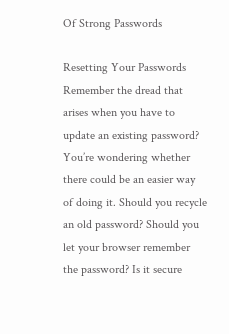Of Strong Passwords

Resetting Your Passwords Remember the dread that arises when you have to update an existing password? You’re wondering whether there could be an easier way of doing it. Should you recycle an old password? Should you let your browser remember the password? Is it secure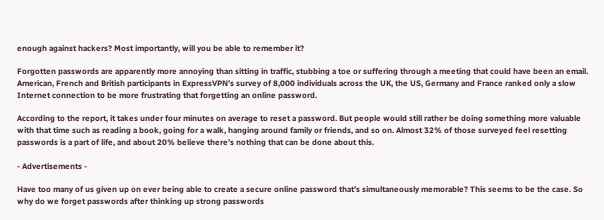enough against hackers? Most importantly, will you be able to remember it?

Forgotten passwords are apparently more annoying than sitting in traffic, stubbing a toe or suffering through a meeting that could have been an email. American, French and British participants in ExpressVPN’s survey of 8,000 individuals across the UK, the US, Germany and France ranked only a slow Internet connection to be more frustrating that forgetting an online password.

According to the report, it takes under four minutes on average to reset a password. But people would still rather be doing something more valuable with that time such as reading a book, going for a walk, hanging around family or friends, and so on. Almost 32% of those surveyed feel resetting passwords is a part of life, and about 20% believe there’s nothing that can be done about this.

- Advertisements -

Have too many of us given up on ever being able to create a secure online password that’s simultaneously memorable? This seems to be the case. So why do we forget passwords after thinking up strong passwords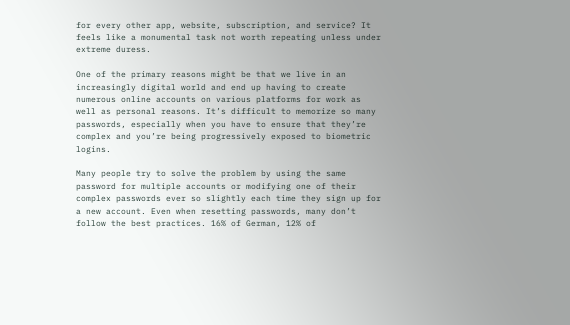for every other app, website, subscription, and service? It feels like a monumental task not worth repeating unless under extreme duress.

One of the primary reasons might be that we live in an increasingly digital world and end up having to create numerous online accounts on various platforms for work as well as personal reasons. It’s difficult to memorize so many passwords, especially when you have to ensure that they’re complex and you’re being progressively exposed to biometric logins.

Many people try to solve the problem by using the same password for multiple accounts or modifying one of their complex passwords ever so slightly each time they sign up for a new account. Even when resetting passwords, many don’t follow the best practices. 16% of German, 12% of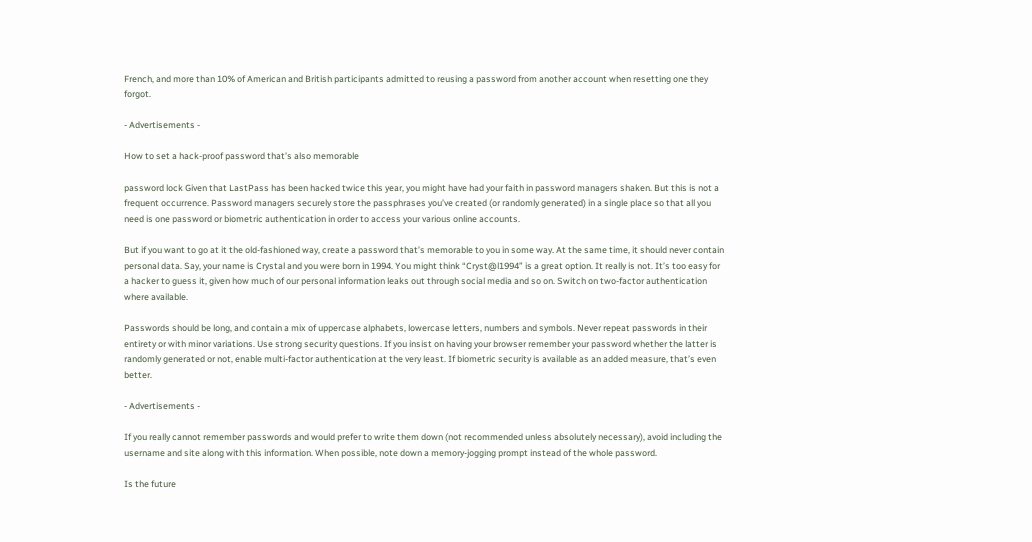French, and more than 10% of American and British participants admitted to reusing a password from another account when resetting one they forgot.

- Advertisements -

How to set a hack-proof password that’s also memorable

password lock Given that LastPass has been hacked twice this year, you might have had your faith in password managers shaken. But this is not a frequent occurrence. Password managers securely store the passphrases you’ve created (or randomly generated) in a single place so that all you need is one password or biometric authentication in order to access your various online accounts.

But if you want to go at it the old-fashioned way, create a password that’s memorable to you in some way. At the same time, it should never contain personal data. Say, your name is Crystal and you were born in 1994. You might think “Cryst@l1994” is a great option. It really is not. It’s too easy for a hacker to guess it, given how much of our personal information leaks out through social media and so on. Switch on two-factor authentication where available.

Passwords should be long, and contain a mix of uppercase alphabets, lowercase letters, numbers and symbols. Never repeat passwords in their entirety or with minor variations. Use strong security questions. If you insist on having your browser remember your password whether the latter is randomly generated or not, enable multi-factor authentication at the very least. If biometric security is available as an added measure, that’s even better.

- Advertisements -

If you really cannot remember passwords and would prefer to write them down (not recommended unless absolutely necessary), avoid including the username and site along with this information. When possible, note down a memory-jogging prompt instead of the whole password.

Is the future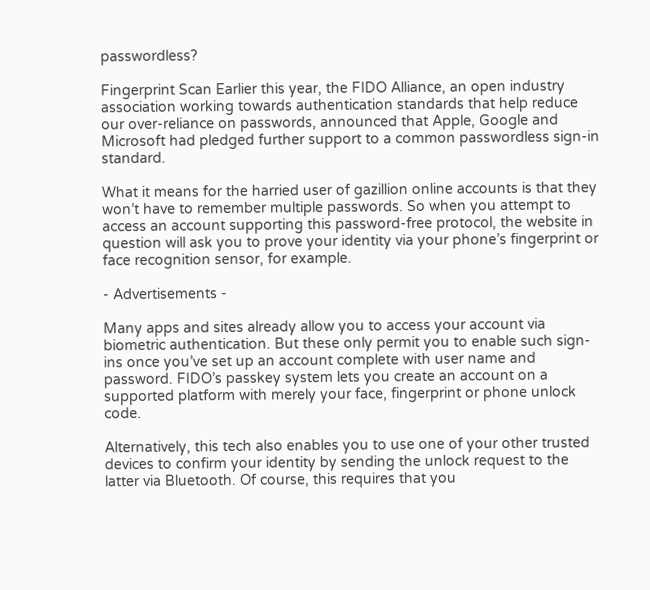passwordless?

Fingerprint Scan Earlier this year, the FIDO Alliance, an open industry association working towards authentication standards that help reduce our over-reliance on passwords, announced that Apple, Google and Microsoft had pledged further support to a common passwordless sign-in standard.

What it means for the harried user of gazillion online accounts is that they won’t have to remember multiple passwords. So when you attempt to access an account supporting this password-free protocol, the website in question will ask you to prove your identity via your phone’s fingerprint or face recognition sensor, for example.

- Advertisements -

Many apps and sites already allow you to access your account via biometric authentication. But these only permit you to enable such sign-ins once you’ve set up an account complete with user name and password. FIDO’s passkey system lets you create an account on a supported platform with merely your face, fingerprint or phone unlock code.

Alternatively, this tech also enables you to use one of your other trusted devices to confirm your identity by sending the unlock request to the latter via Bluetooth. Of course, this requires that you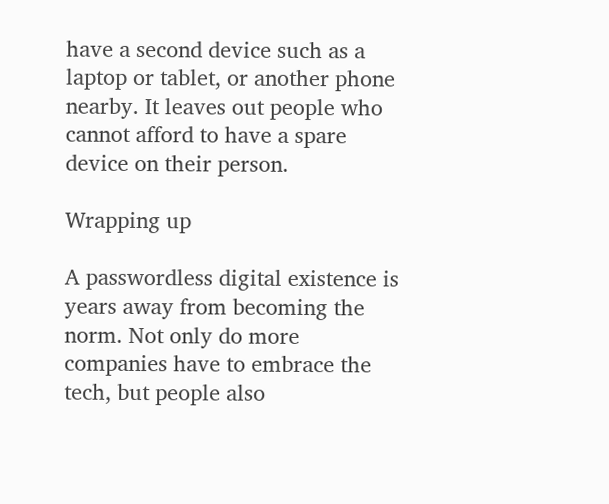have a second device such as a laptop or tablet, or another phone nearby. It leaves out people who cannot afford to have a spare device on their person.

Wrapping up

A passwordless digital existence is years away from becoming the norm. Not only do more companies have to embrace the tech, but people also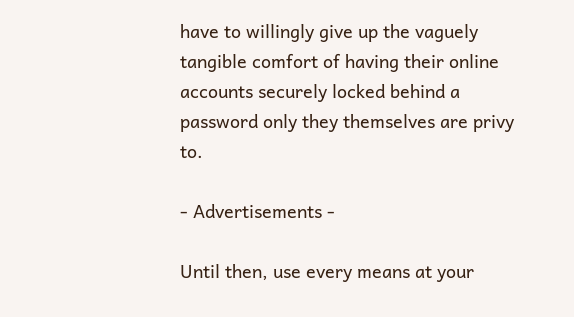have to willingly give up the vaguely tangible comfort of having their online accounts securely locked behind a password only they themselves are privy to.

- Advertisements -

Until then, use every means at your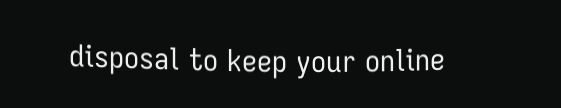disposal to keep your online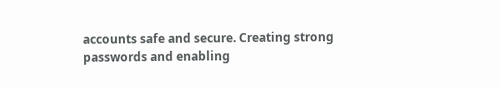accounts safe and secure. Creating strong passwords and enabling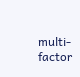multi-factor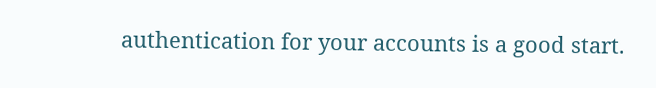authentication for your accounts is a good start.